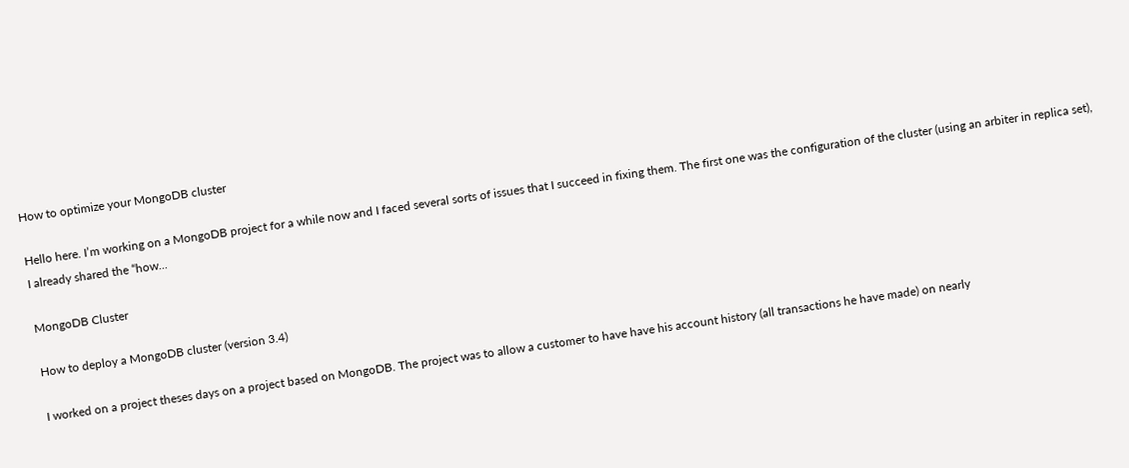How to optimize your MongoDB cluster

Hello here. I’m working on a MongoDB project for a while now and I faced several sorts of issues that I succeed in fixing them. The first one was the configuration of the cluster (using an arbiter in replica set), I already shared the “how...

MongoDB Cluster

How to deploy a MongoDB cluster (version 3.4)

I worked on a project theses days on a project based on MongoDB. The project was to allow a customer to have have his account history (all transactions he have made) on nearly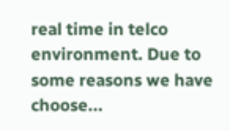real time in telco environment. Due to some reasons we have choose...